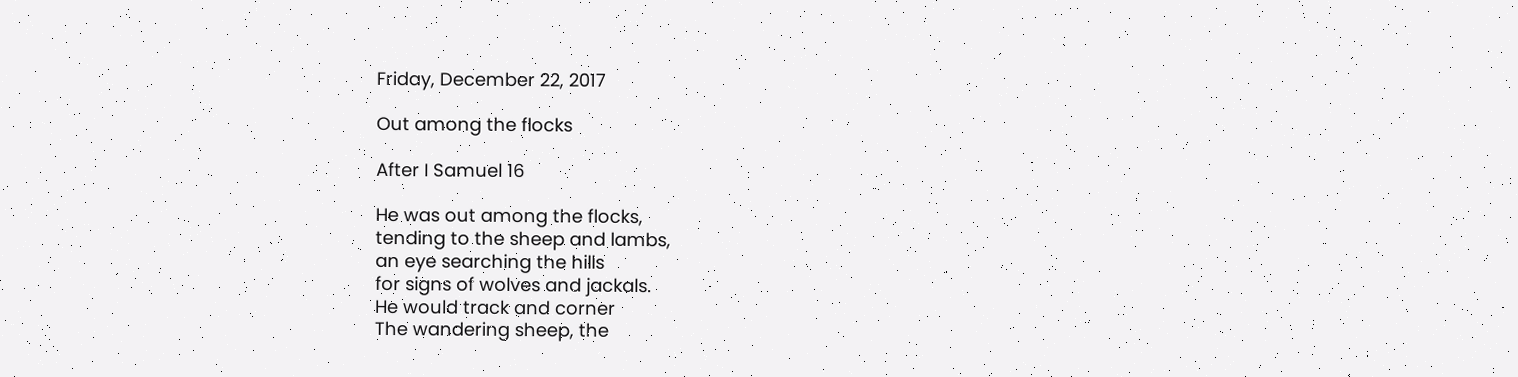Friday, December 22, 2017

Out among the flocks

After I Samuel 16

He was out among the flocks,
tending to the sheep and lambs,
an eye searching the hills
for signs of wolves and jackals.
He would track and corner
The wandering sheep, the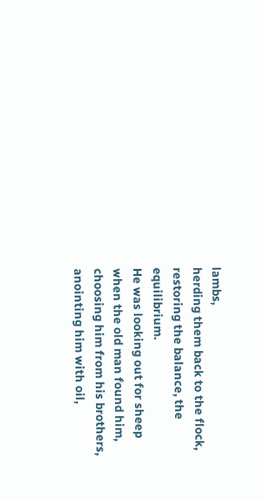lambs,
herding them back to the flock,
restoring the balance, the equilibrium.
He was looking out for sheep
when the old man found him,
choosing him from his brothers,
anointing him with oil,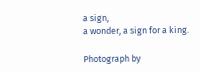a sign,
a wonder, a sign for a king.

Photograph by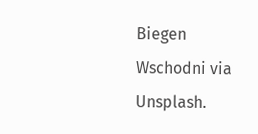Biegen Wschodni via Unsplash.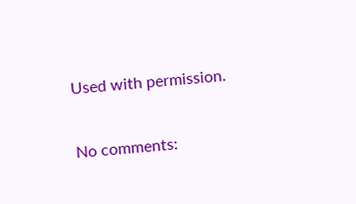Used with permission.

No comments: